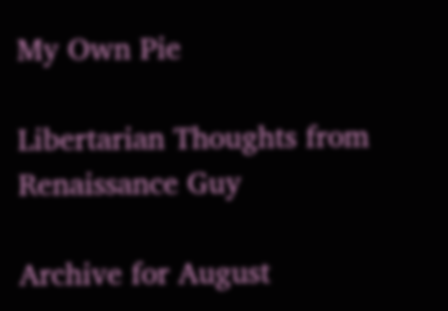My Own Pie

Libertarian Thoughts from Renaissance Guy

Archive for August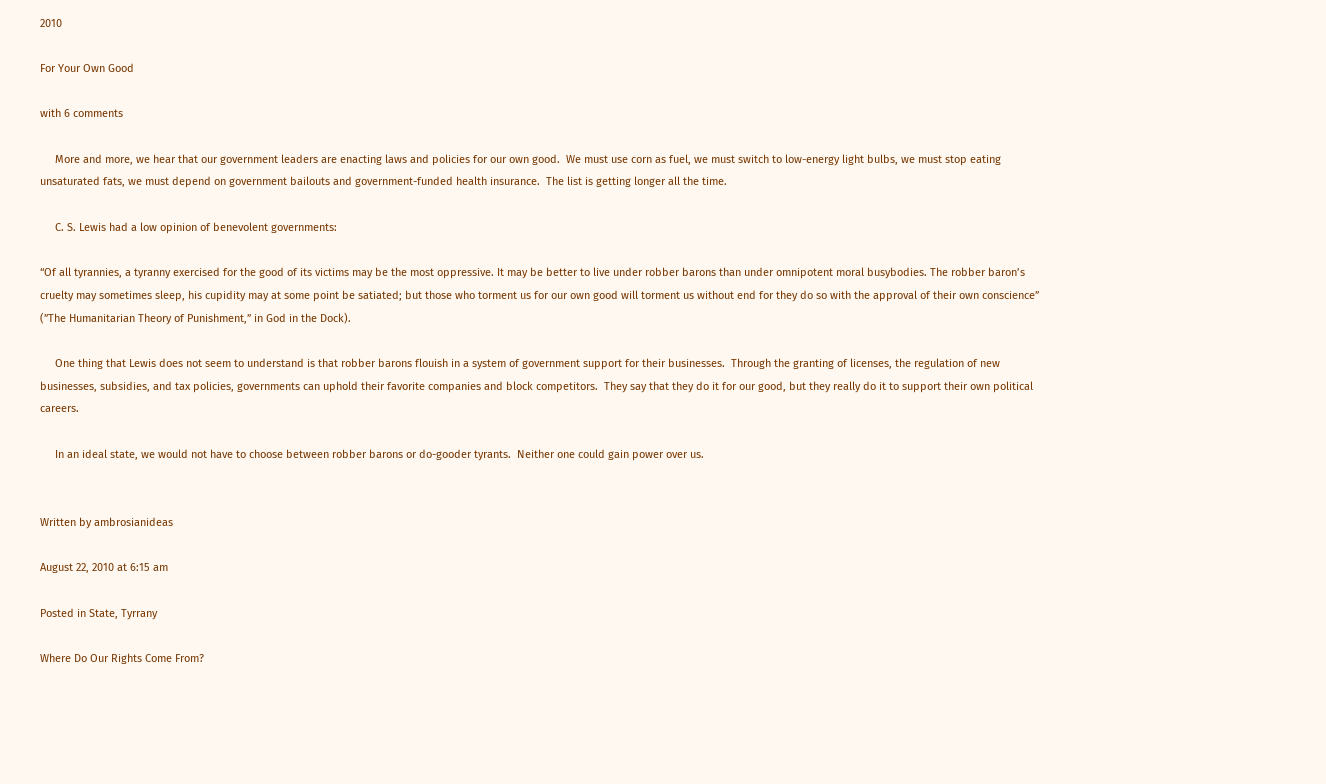2010

For Your Own Good

with 6 comments

     More and more, we hear that our government leaders are enacting laws and policies for our own good.  We must use corn as fuel, we must switch to low-energy light bulbs, we must stop eating unsaturated fats, we must depend on government bailouts and government-funded health insurance.  The list is getting longer all the time.

     C. S. Lewis had a low opinion of benevolent governments:

“Of all tyrannies, a tyranny exercised for the good of its victims may be the most oppressive. It may be better to live under robber barons than under omnipotent moral busybodies. The robber baron’s cruelty may sometimes sleep, his cupidity may at some point be satiated; but those who torment us for our own good will torment us without end for they do so with the approval of their own conscience” (”The Humanitarian Theory of Punishment,” in God in the Dock).

     One thing that Lewis does not seem to understand is that robber barons flouish in a system of government support for their businesses.  Through the granting of licenses, the regulation of new businesses, subsidies, and tax policies, governments can uphold their favorite companies and block competitors.  They say that they do it for our good, but they really do it to support their own political careers.

     In an ideal state, we would not have to choose between robber barons or do-gooder tyrants.  Neither one could gain power over us.


Written by ambrosianideas

August 22, 2010 at 6:15 am

Posted in State, Tyrrany

Where Do Our Rights Come From?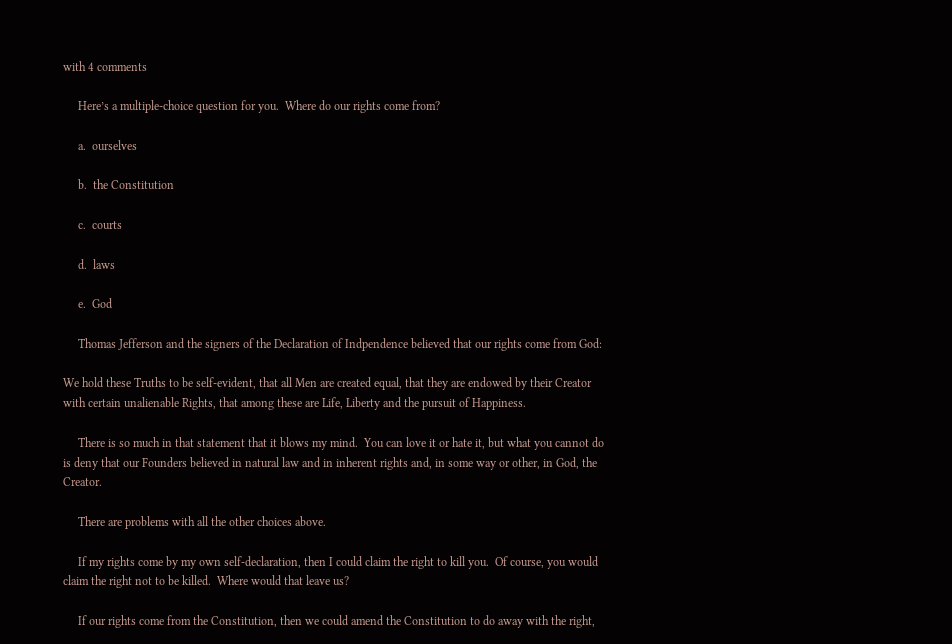with 4 comments

     Here’s a multiple-choice question for you.  Where do our rights come from?

     a.  ourselves

     b.  the Constitution

     c.  courts

     d.  laws

     e.  God

     Thomas Jefferson and the signers of the Declaration of Indpendence believed that our rights come from God:

We hold these Truths to be self-evident, that all Men are created equal, that they are endowed by their Creator with certain unalienable Rights, that among these are Life, Liberty and the pursuit of Happiness.

     There is so much in that statement that it blows my mind.  You can love it or hate it, but what you cannot do is deny that our Founders believed in natural law and in inherent rights and, in some way or other, in God, the Creator.

     There are problems with all the other choices above.

     If my rights come by my own self-declaration, then I could claim the right to kill you.  Of course, you would claim the right not to be killed.  Where would that leave us?

     If our rights come from the Constitution, then we could amend the Constitution to do away with the right,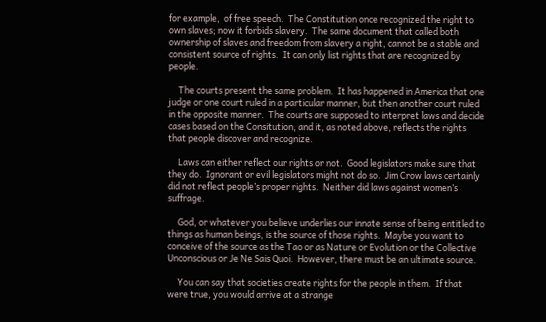for example,  of free speech.  The Constitution once recognized the right to own slaves; now it forbids slavery.  The same document that called both ownership of slaves and freedom from slavery a right, cannot be a stable and consistent source of rights.  It can only list rights that are recognized by people.

     The courts present the same problem.  It has happened in America that one judge or one court ruled in a particular manner, but then another court ruled in the opposite manner.  The courts are supposed to interpret laws and decide cases based on the Consitution, and it, as noted above, reflects the rights that people discover and recognize.

     Laws can either reflect our rights or not.  Good legislators make sure that they do.  Ignorant or evil legislators might not do so.  Jim Crow laws certainly did not reflect people’s proper rights.  Neither did laws against women’s suffrage.

     God, or whatever you believe underlies our innate sense of being entitled to things as human beings, is the source of those rights.  Maybe you want to conceive of the source as the Tao or as Nature or Evolution or the Collective Unconscious or Je Ne Sais Quoi.  However, there must be an ultimate source.

     You can say that societies create rights for the people in them.  If that were true, you would arrive at a strange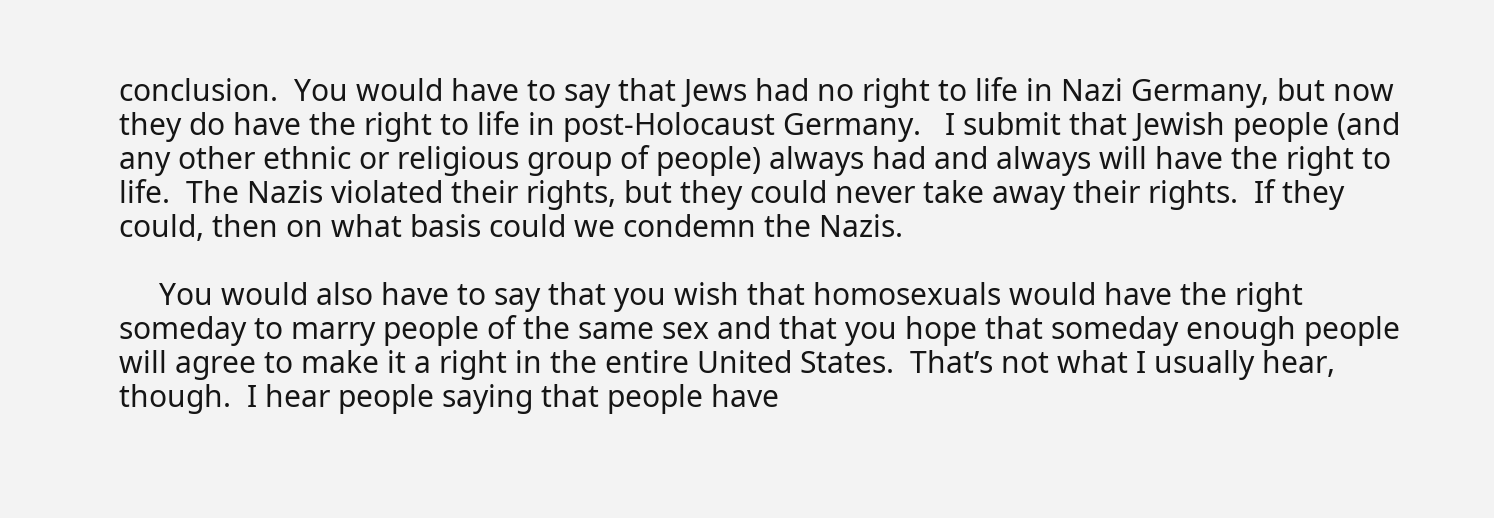conclusion.  You would have to say that Jews had no right to life in Nazi Germany, but now they do have the right to life in post-Holocaust Germany.   I submit that Jewish people (and any other ethnic or religious group of people) always had and always will have the right to life.  The Nazis violated their rights, but they could never take away their rights.  If they could, then on what basis could we condemn the Nazis.

     You would also have to say that you wish that homosexuals would have the right someday to marry people of the same sex and that you hope that someday enough people will agree to make it a right in the entire United States.  That’s not what I usually hear, though.  I hear people saying that people have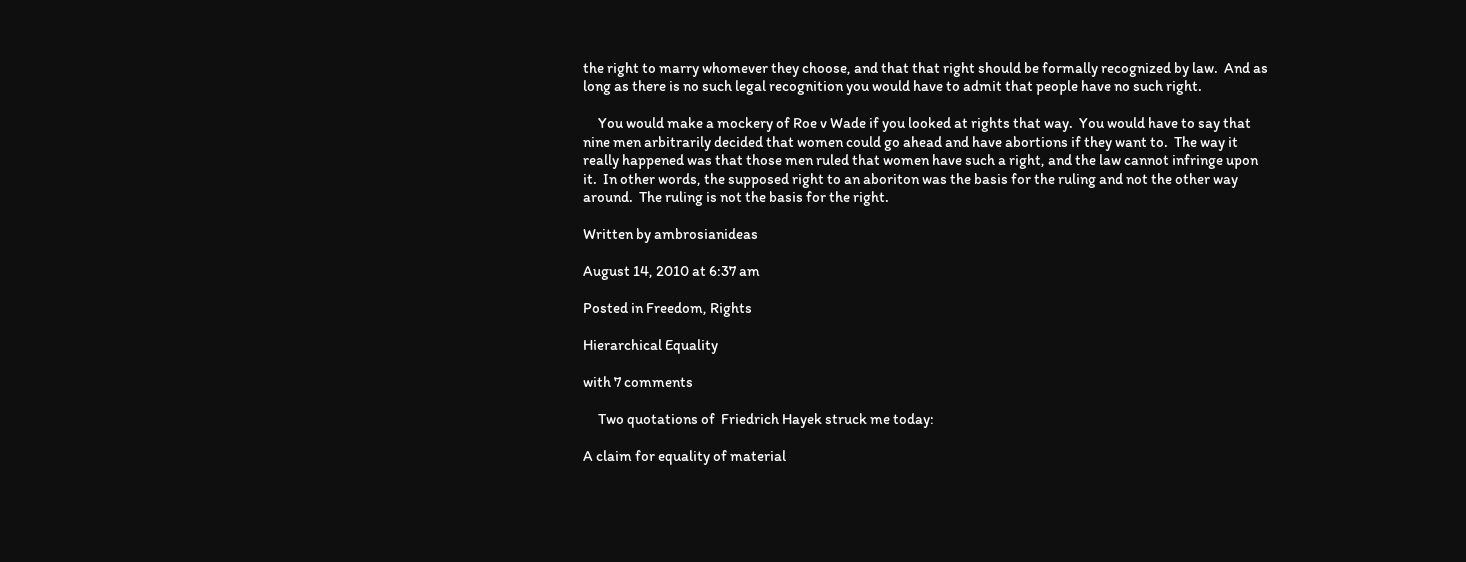the right to marry whomever they choose, and that that right should be formally recognized by law.  And as long as there is no such legal recognition you would have to admit that people have no such right.

     You would make a mockery of Roe v Wade if you looked at rights that way.  You would have to say that nine men arbitrarily decided that women could go ahead and have abortions if they want to.  The way it really happened was that those men ruled that women have such a right, and the law cannot infringe upon it.  In other words, the supposed right to an aboriton was the basis for the ruling and not the other way around.  The ruling is not the basis for the right.

Written by ambrosianideas

August 14, 2010 at 6:37 am

Posted in Freedom, Rights

Hierarchical Equality

with 7 comments

     Two quotations of  Friedrich Hayek struck me today:

A claim for equality of material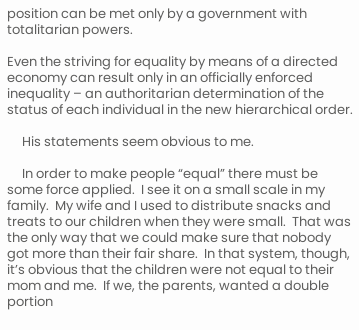position can be met only by a government with totalitarian powers.

Even the striving for equality by means of a directed economy can result only in an officially enforced inequality – an authoritarian determination of the status of each individual in the new hierarchical order.

     His statements seem obvious to me.

     In order to make people “equal” there must be some force applied.  I see it on a small scale in my family.  My wife and I used to distribute snacks and treats to our children when they were small.  That was the only way that we could make sure that nobody got more than their fair share.  In that system, though, it’s obvious that the children were not equal to their mom and me.  If we, the parents, wanted a double portion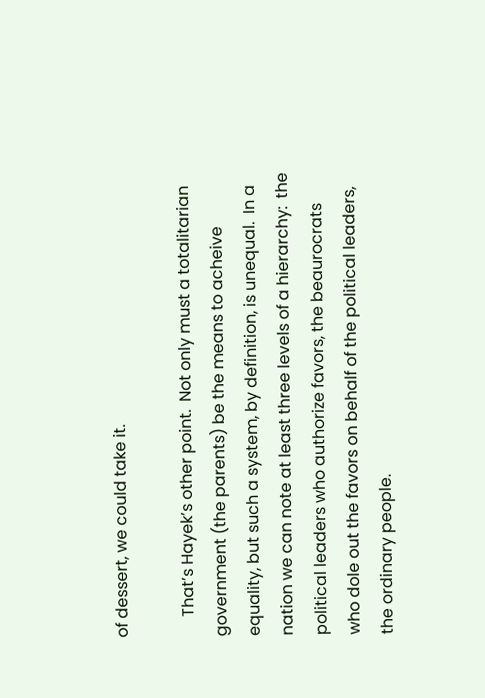of dessert, we could take it.

     That’s Hayek’s other point.  Not only must a totalitarian government (the parents) be the means to acheive equality, but such a system, by definition, is unequal.  In a nation we can note at least three levels of a hierarchy:  the political leaders who authorize favors, the beaurocrats who dole out the favors on behalf of the political leaders, the ordinary people.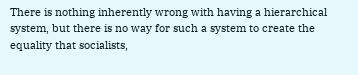There is nothing inherently wrong with having a hierarchical system, but there is no way for such a system to create the equality that socialists,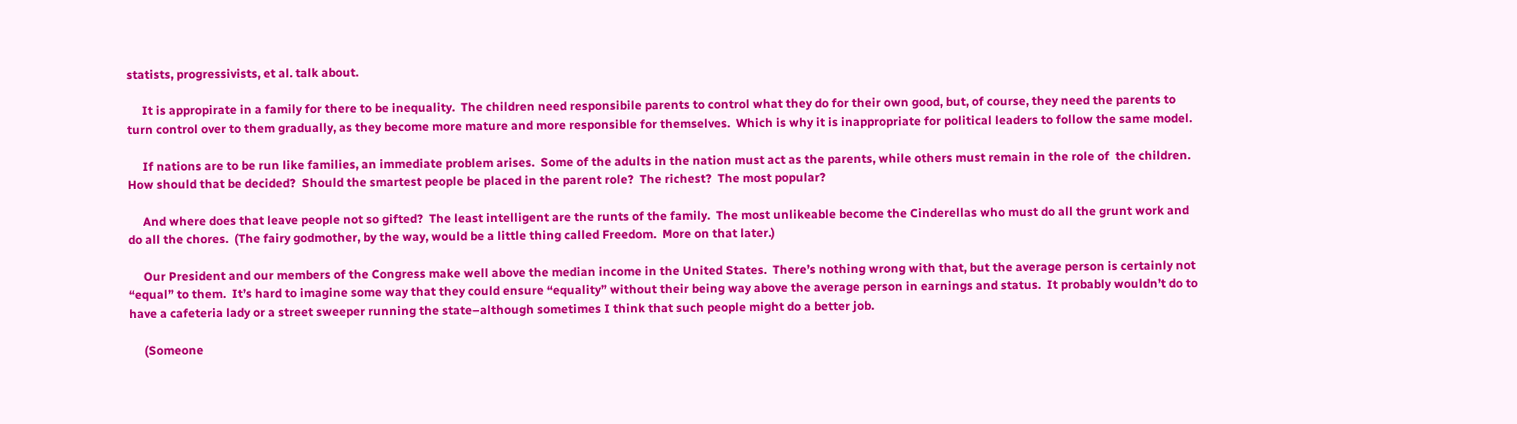statists, progressivists, et al. talk about.

     It is appropirate in a family for there to be inequality.  The children need responsibile parents to control what they do for their own good, but, of course, they need the parents to turn control over to them gradually, as they become more mature and more responsible for themselves.  Which is why it is inappropriate for political leaders to follow the same model.

     If nations are to be run like families, an immediate problem arises.  Some of the adults in the nation must act as the parents, while others must remain in the role of  the children.  How should that be decided?  Should the smartest people be placed in the parent role?  The richest?  The most popular?

     And where does that leave people not so gifted?  The least intelligent are the runts of the family.  The most unlikeable become the Cinderellas who must do all the grunt work and do all the chores.  (The fairy godmother, by the way, would be a little thing called Freedom.  More on that later.)

     Our President and our members of the Congress make well above the median income in the United States.  There’s nothing wrong with that, but the average person is certainly not “equal” to them.  It’s hard to imagine some way that they could ensure “equality” without their being way above the average person in earnings and status.  It probably wouldn’t do to have a cafeteria lady or a street sweeper running the state–although sometimes I think that such people might do a better job.

     (Someone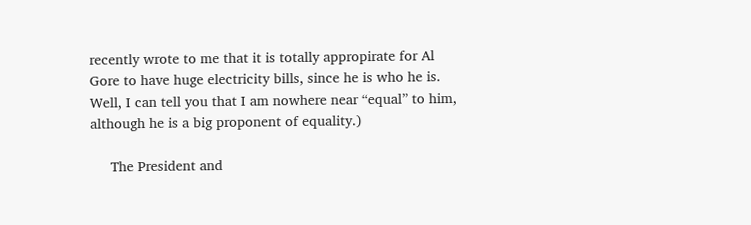recently wrote to me that it is totally appropirate for Al Gore to have huge electricity bills, since he is who he is.  Well, I can tell you that I am nowhere near “equal” to him, although he is a big proponent of equality.)

     The President and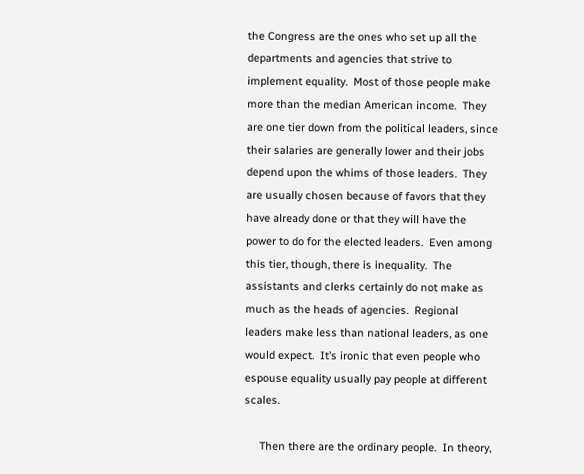the Congress are the ones who set up all the departments and agencies that strive to implement equality.  Most of those people make more than the median American income.  They are one tier down from the political leaders, since their salaries are generally lower and their jobs depend upon the whims of those leaders.  They are usually chosen because of favors that they have already done or that they will have the power to do for the elected leaders.  Even among this tier, though, there is inequality.  The assistants and clerks certainly do not make as much as the heads of agencies.  Regional leaders make less than national leaders, as one would expect.  It’s ironic that even people who espouse equality usually pay people at different scales.

     Then there are the ordinary people.  In theory,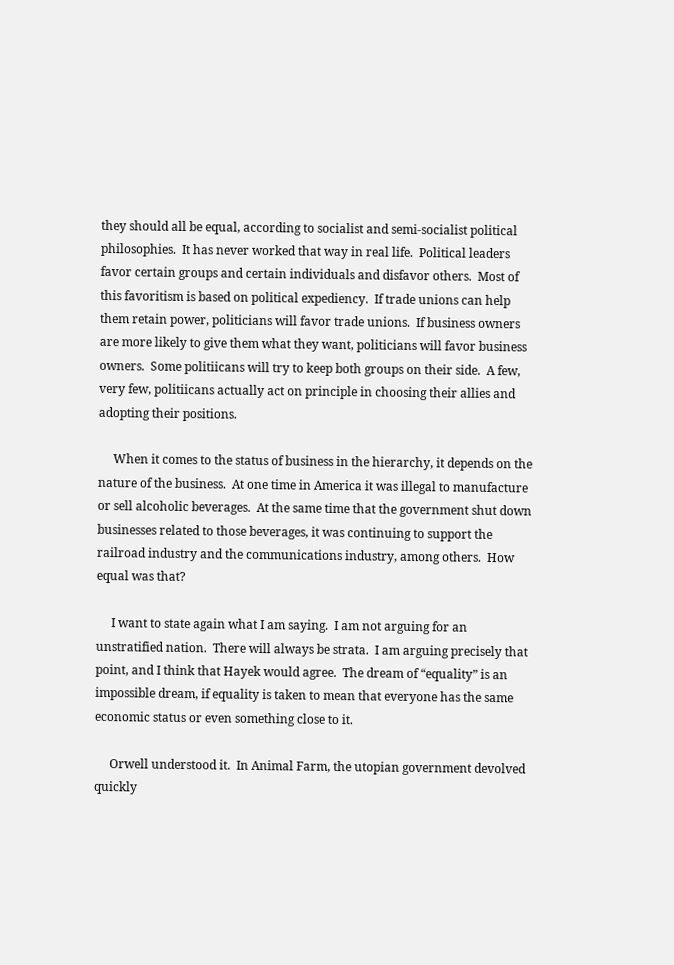they should all be equal, according to socialist and semi-socialist political philosophies.  It has never worked that way in real life.  Political leaders favor certain groups and certain individuals and disfavor others.  Most of this favoritism is based on political expediency.  If trade unions can help them retain power, politicians will favor trade unions.  If business owners are more likely to give them what they want, politicians will favor business owners.  Some politiicans will try to keep both groups on their side.  A few, very few, politiicans actually act on principle in choosing their allies and adopting their positions.

     When it comes to the status of business in the hierarchy, it depends on the nature of the business.  At one time in America it was illegal to manufacture or sell alcoholic beverages.  At the same time that the government shut down businesses related to those beverages, it was continuing to support the railroad industry and the communications industry, among others.  How equal was that?

     I want to state again what I am saying.  I am not arguing for an unstratified nation.  There will always be strata.  I am arguing precisely that point, and I think that Hayek would agree.  The dream of “equality” is an impossible dream, if equality is taken to mean that everyone has the same economic status or even something close to it.

     Orwell understood it.  In Animal Farm, the utopian government devolved quickly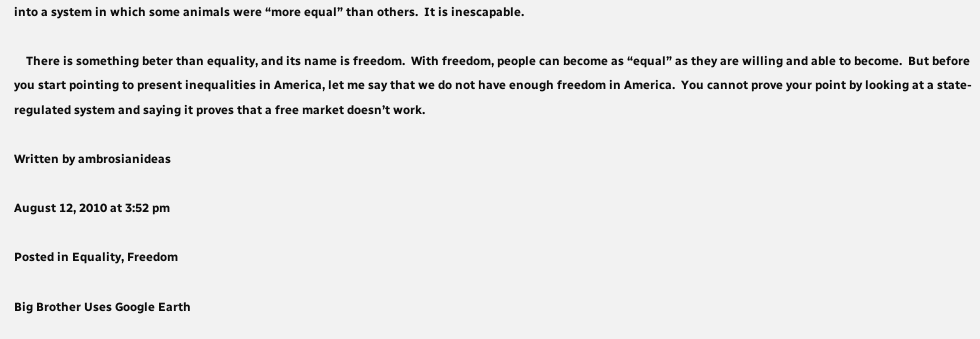into a system in which some animals were “more equal” than others.  It is inescapable.

    There is something beter than equality, and its name is freedom.  With freedom, people can become as “equal” as they are willing and able to become.  But before you start pointing to present inequalities in America, let me say that we do not have enough freedom in America.  You cannot prove your point by looking at a state-regulated system and saying it proves that a free market doesn’t work.

Written by ambrosianideas

August 12, 2010 at 3:52 pm

Posted in Equality, Freedom

Big Brother Uses Google Earth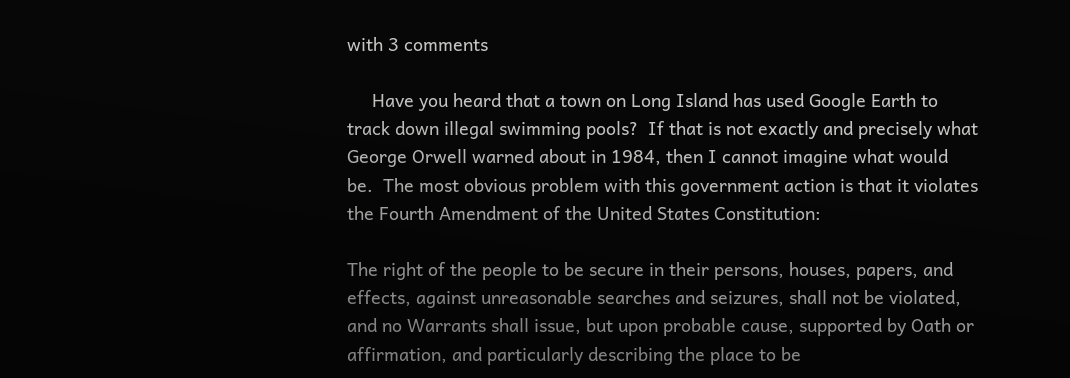with 3 comments

     Have you heard that a town on Long Island has used Google Earth to track down illegal swimming pools?  If that is not exactly and precisely what George Orwell warned about in 1984, then I cannot imagine what would be.  The most obvious problem with this government action is that it violates the Fourth Amendment of the United States Constitution:

The right of the people to be secure in their persons, houses, papers, and effects, against unreasonable searches and seizures, shall not be violated, and no Warrants shall issue, but upon probable cause, supported by Oath or affirmation, and particularly describing the place to be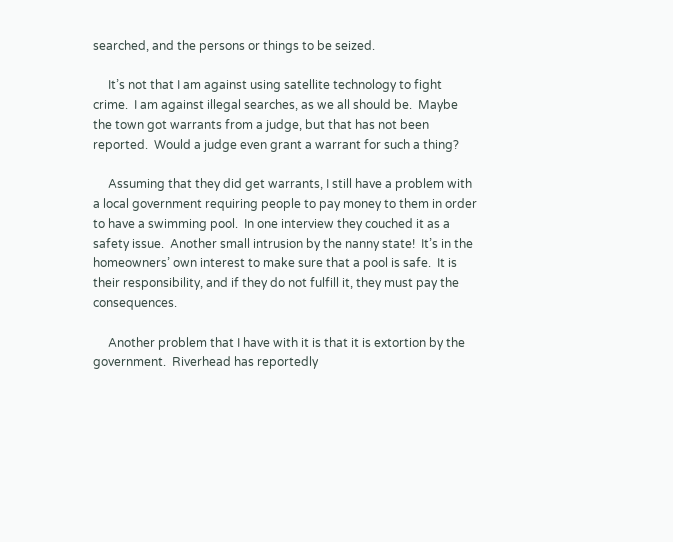searched, and the persons or things to be seized.

     It’s not that I am against using satellite technology to fight crime.  I am against illegal searches, as we all should be.  Maybe the town got warrants from a judge, but that has not been reported.  Would a judge even grant a warrant for such a thing?

     Assuming that they did get warrants, I still have a problem with a local government requiring people to pay money to them in order to have a swimming pool.  In one interview they couched it as a safety issue.  Another small intrusion by the nanny state!  It’s in the homeowners’ own interest to make sure that a pool is safe.  It is their responsibility, and if they do not fulfill it, they must pay the consequences.

     Another problem that I have with it is that it is extortion by the government.  Riverhead has reportedly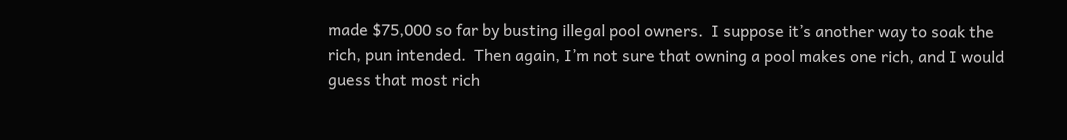made $75,000 so far by busting illegal pool owners.  I suppose it’s another way to soak the rich, pun intended.  Then again, I’m not sure that owning a pool makes one rich, and I would guess that most rich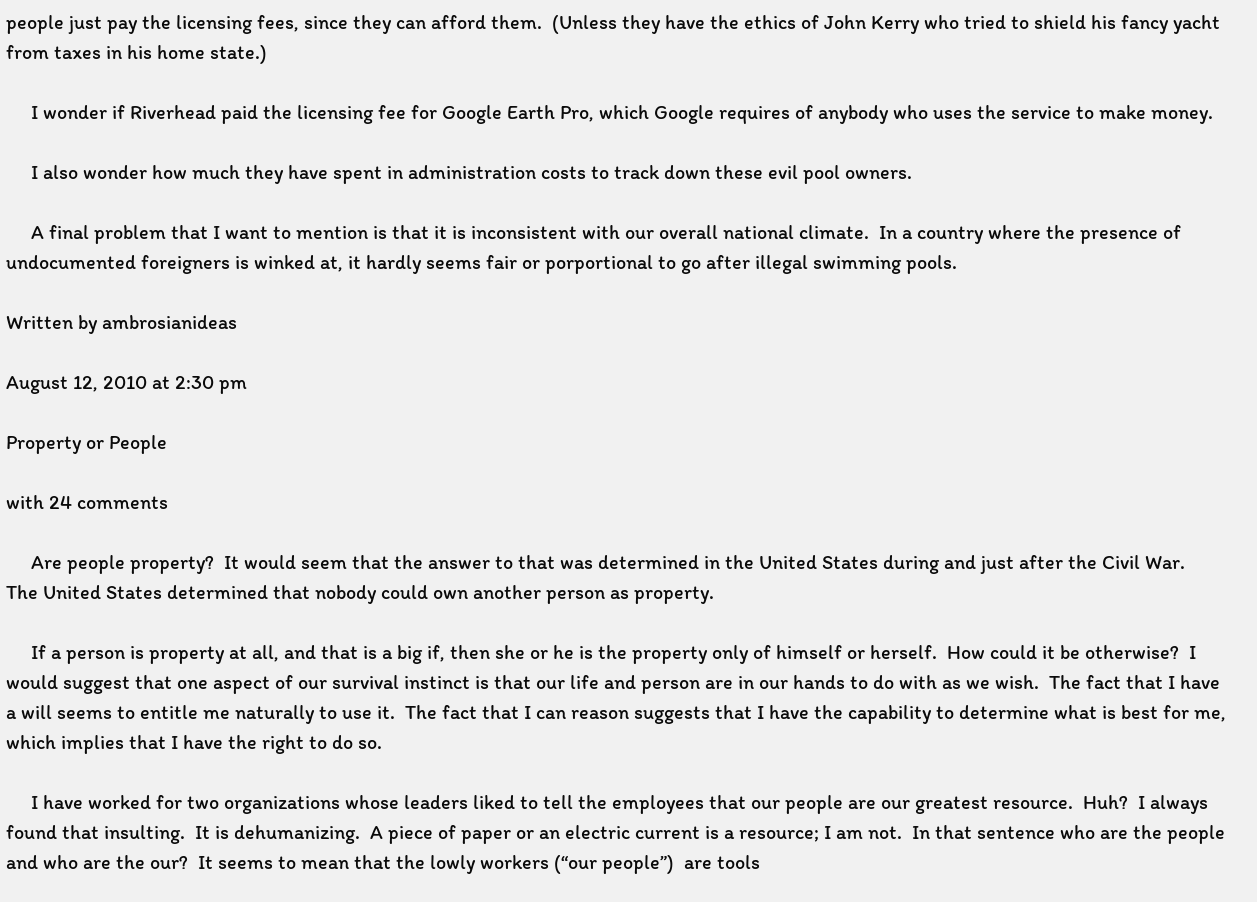people just pay the licensing fees, since they can afford them.  (Unless they have the ethics of John Kerry who tried to shield his fancy yacht from taxes in his home state.)

     I wonder if Riverhead paid the licensing fee for Google Earth Pro, which Google requires of anybody who uses the service to make money.

     I also wonder how much they have spent in administration costs to track down these evil pool owners.

     A final problem that I want to mention is that it is inconsistent with our overall national climate.  In a country where the presence of undocumented foreigners is winked at, it hardly seems fair or porportional to go after illegal swimming pools.

Written by ambrosianideas

August 12, 2010 at 2:30 pm

Property or People

with 24 comments

     Are people property?  It would seem that the answer to that was determined in the United States during and just after the Civil War.  The United States determined that nobody could own another person as property.

     If a person is property at all, and that is a big if, then she or he is the property only of himself or herself.  How could it be otherwise?  I would suggest that one aspect of our survival instinct is that our life and person are in our hands to do with as we wish.  The fact that I have a will seems to entitle me naturally to use it.  The fact that I can reason suggests that I have the capability to determine what is best for me, which implies that I have the right to do so.

     I have worked for two organizations whose leaders liked to tell the employees that our people are our greatest resource.  Huh?  I always found that insulting.  It is dehumanizing.  A piece of paper or an electric current is a resource; I am not.  In that sentence who are the people and who are the our?  It seems to mean that the lowly workers (“our people”)  are tools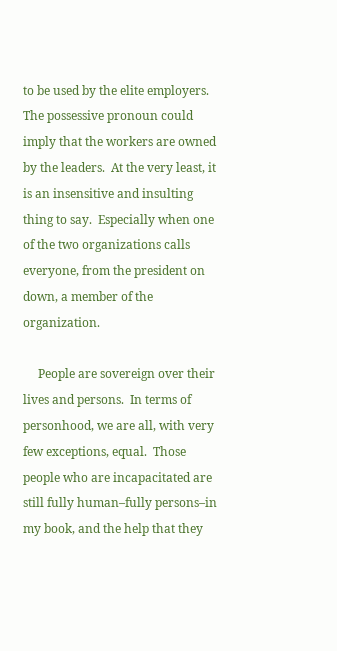to be used by the elite employers.  The possessive pronoun could imply that the workers are owned by the leaders.  At the very least, it is an insensitive and insulting thing to say.  Especially when one of the two organizations calls everyone, from the president on down, a member of the organization.

     People are sovereign over their lives and persons.  In terms of personhood, we are all, with very few exceptions, equal.  Those people who are incapacitated are still fully human–fully persons–in my book, and the help that they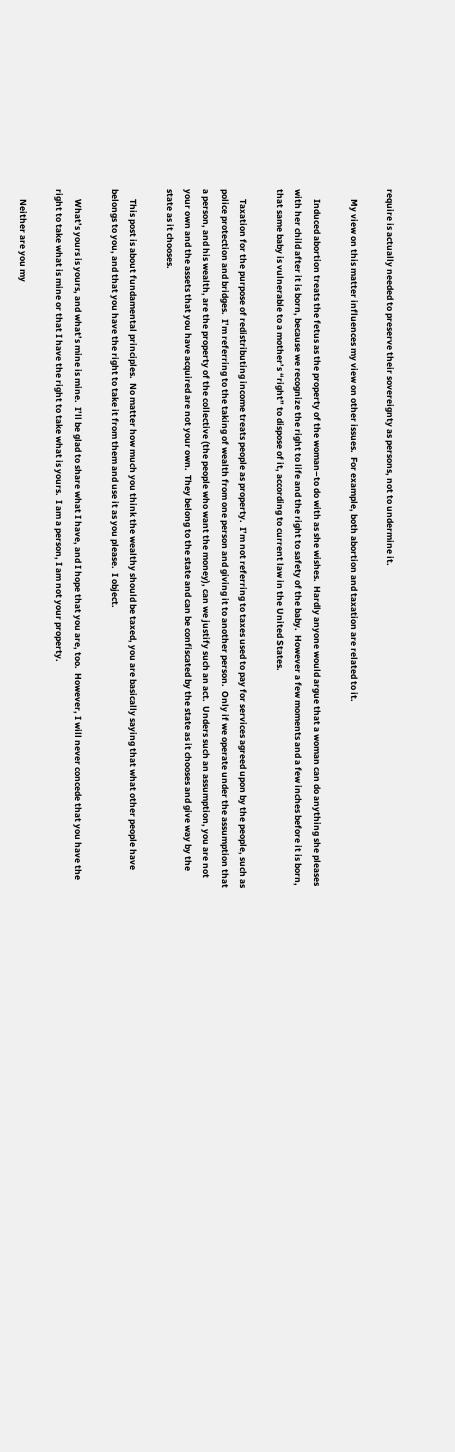require is actually needed to preserve their sovereignty as persons, not to undermine it.

     My view on this matter influences my view on other issues.  For example, both abortion and taxation are related to it.

     Induced abortion treats the fetus as the property of the woman–to do with as she wishes.  Hardly anyone would argue that a woman can do anything she pleases with her child after it is born, because we recognize the right to life and the right to safety of the baby.  However a few moments and a few inches before it is born, that same baby is vulnerable to a mother’s “right” to dispose of it, according to current law in the United States.

     Taxation for the purpose of redistributing income treats people as property.  I’m not referring to taxes used to pay for services agreed upon by the people, such as police protection and bridges.  I’m referring to the taking of wealth from one person and giving it to another person.  Only if we operate under the assumption that a person, and his wealth, are the property of the collective (the people who want the money), can we justify such an act.  Unders such an assumption, you are not your own and the assets that you have acquired are not your own.  They belong to the state and can be confiscated by the state as it chooses and give way by the state as it chooses.

     This post is about fundamental principles.  No matter how much you think the wealthy should be taxed, you are basically saying that what other people have belongs to you, and that you have the right to take it from them and use it as you please.  I object.

     What’s yours is yours, and what’s mine is mine.  I’ll be glad to share what I have, and I hope that you are, too.  However, I will never concede that you have the right to take what is mine or that I have the right to take what is yours.  I am a person, I am not your property.

     Neither are you my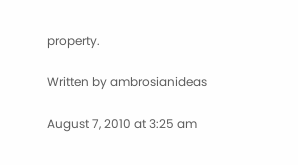property.

Written by ambrosianideas

August 7, 2010 at 3:25 am